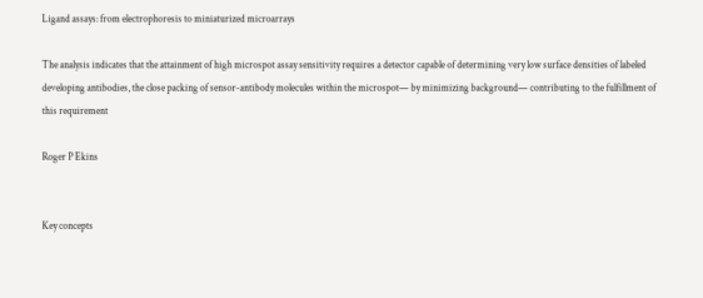Ligand assays: from electrophoresis to miniaturized microarrays

The analysis indicates that the attainment of high microspot assay sensitivity requires a detector capable of determining very low surface densities of labeled developing antibodies, the close packing of sensor-antibody molecules within the microspot— by minimizing background— contributing to the fulfillment of this requirement

Roger P Ekins


Key concepts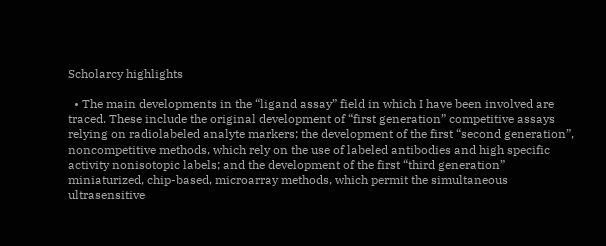Scholarcy highlights

  • The main developments in the “ligand assay” field in which I have been involved are traced. These include the original development of “first generation” competitive assays relying on radiolabeled analyte markers; the development of the first “second generation”, noncompetitive methods, which rely on the use of labeled antibodies and high specific activity nonisotopic labels; and the development of the first “third generation” miniaturized, chip-based, microarray methods, which permit the simultaneous ultrasensitive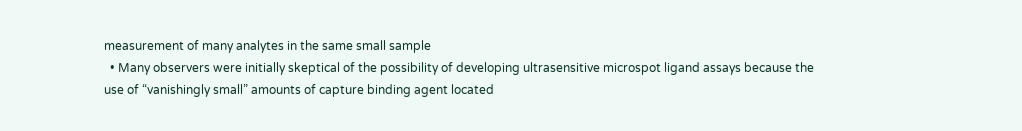measurement of many analytes in the same small sample
  • Many observers were initially skeptical of the possibility of developing ultrasensitive microspot ligand assays because the use of “vanishingly small” amounts of capture binding agent located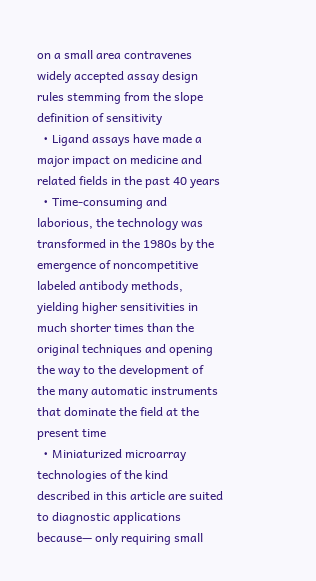on a small area contravenes widely accepted assay design rules stemming from the slope definition of sensitivity
  • Ligand assays have made a major impact on medicine and related fields in the past 40 years
  • Time-consuming and laborious, the technology was transformed in the 1980s by the emergence of noncompetitive labeled antibody methods, yielding higher sensitivities in much shorter times than the original techniques and opening the way to the development of the many automatic instruments that dominate the field at the present time
  • Miniaturized microarray technologies of the kind described in this article are suited to diagnostic applications because— only requiring small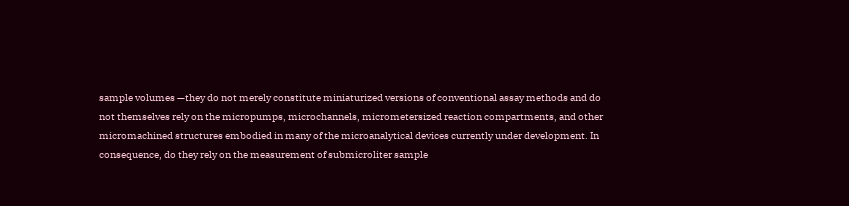sample volumes —they do not merely constitute miniaturized versions of conventional assay methods and do not themselves rely on the micropumps, microchannels, micrometersized reaction compartments, and other micromachined structures embodied in many of the microanalytical devices currently under development. In consequence, do they rely on the measurement of submicroliter sample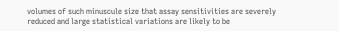volumes of such minuscule size that assay sensitivities are severely reduced and large statistical variations are likely to be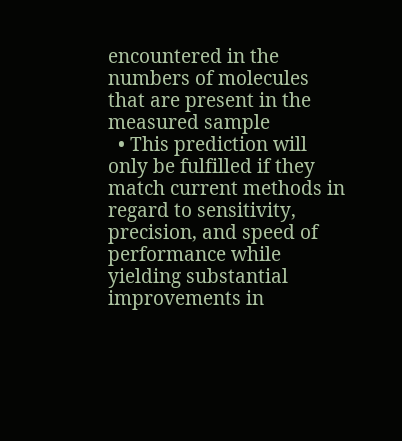encountered in the numbers of molecules that are present in the measured sample
  • This prediction will only be fulfilled if they match current methods in regard to sensitivity, precision, and speed of performance while yielding substantial improvements in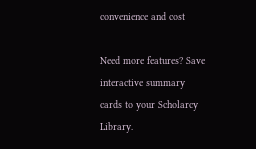convenience and cost

Need more features? Save interactive summary cards to your Scholarcy Library.